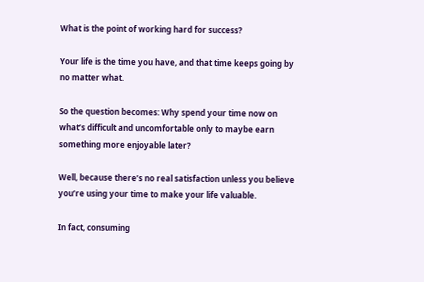What is the point of working hard for success?

Your life is the time you have, and that time keeps going by no matter what.

So the question becomes: Why spend your time now on what’s difficult and uncomfortable only to maybe earn something more enjoyable later?

Well, because there’s no real satisfaction unless you believe you’re using your time to make your life valuable.

In fact, consuming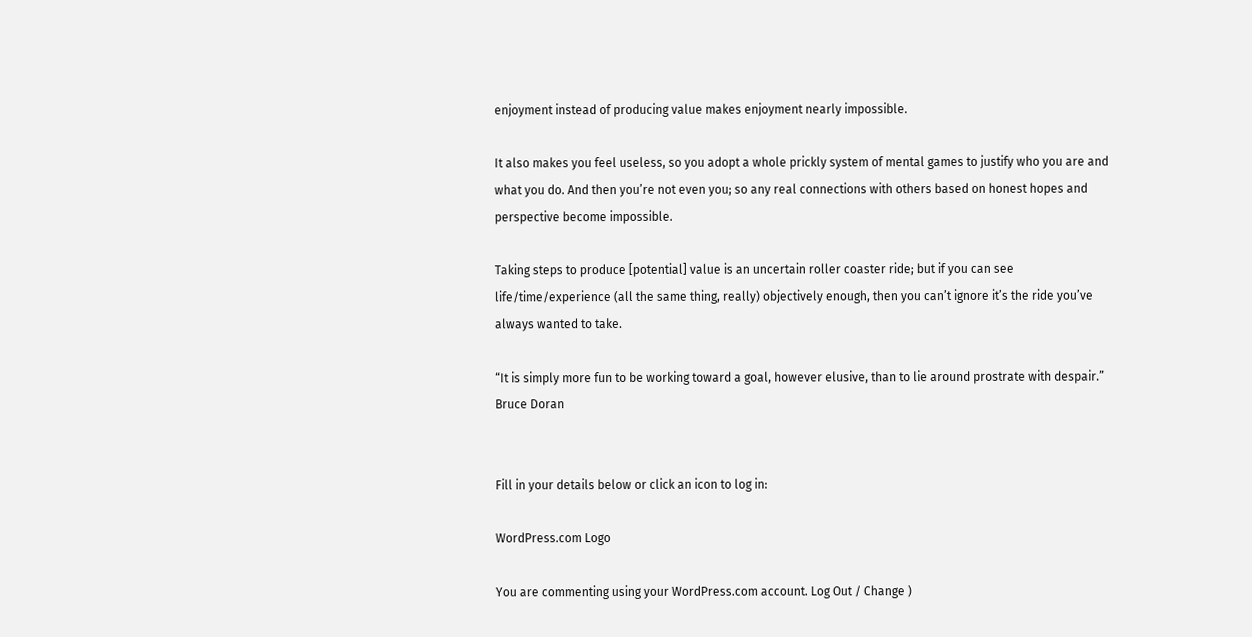enjoyment instead of producing value makes enjoyment nearly impossible.

It also makes you feel useless, so you adopt a whole prickly system of mental games to justify who you are and what you do. And then you’re not even you; so any real connections with others based on honest hopes and perspective become impossible.

Taking steps to produce [potential] value is an uncertain roller coaster ride; but if you can see life/time/experience (all the same thing, really) objectively enough, then you can’t ignore it’s the ride you’ve always wanted to take.

“It is simply more fun to be working toward a goal, however elusive, than to lie around prostrate with despair.”
Bruce Doran


Fill in your details below or click an icon to log in:

WordPress.com Logo

You are commenting using your WordPress.com account. Log Out / Change )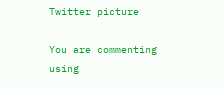Twitter picture

You are commenting using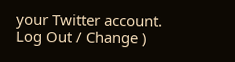your Twitter account. Log Out / Change )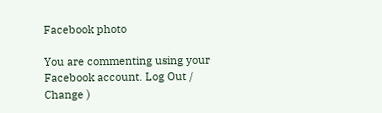Facebook photo

You are commenting using your Facebook account. Log Out / Change )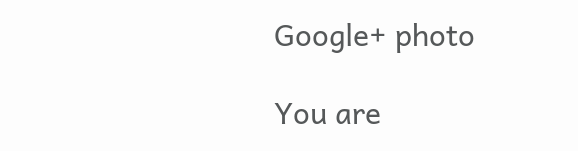Google+ photo

You are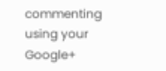commenting using your Google+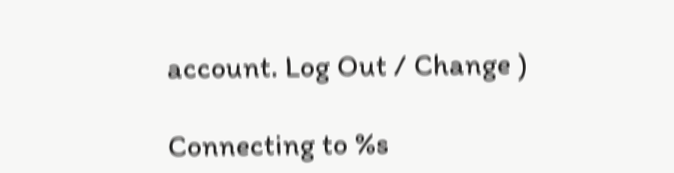account. Log Out / Change )

Connecting to %s